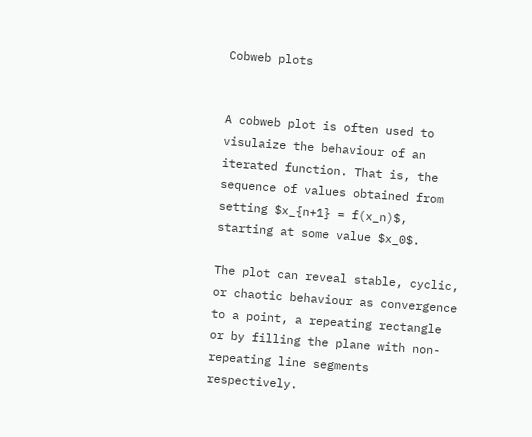Cobweb plots


A cobweb plot is often used to visulaize the behaviour of an iterated function. That is, the sequence of values obtained from setting $x_{n+1} = f(x_n)$, starting at some value $x_0$.

The plot can reveal stable, cyclic, or chaotic behaviour as convergence to a point, a repeating rectangle or by filling the plane with non-repeating line segments respectively.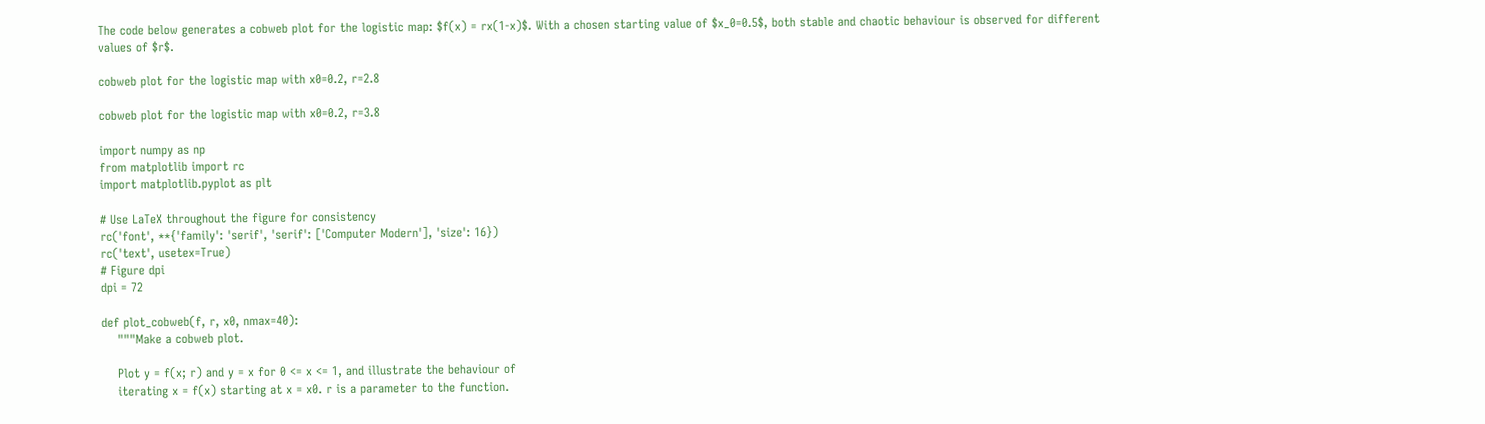The code below generates a cobweb plot for the logistic map: $f(x) = rx(1-x)$. With a chosen starting value of $x_0=0.5$, both stable and chaotic behaviour is observed for different values of $r$.

cobweb plot for the logistic map with x0=0.2, r=2.8

cobweb plot for the logistic map with x0=0.2, r=3.8

import numpy as np
from matplotlib import rc
import matplotlib.pyplot as plt

# Use LaTeX throughout the figure for consistency
rc('font', **{'family': 'serif', 'serif': ['Computer Modern'], 'size': 16})
rc('text', usetex=True)
# Figure dpi
dpi = 72

def plot_cobweb(f, r, x0, nmax=40):
    """Make a cobweb plot.

    Plot y = f(x; r) and y = x for 0 <= x <= 1, and illustrate the behaviour of
    iterating x = f(x) starting at x = x0. r is a parameter to the function.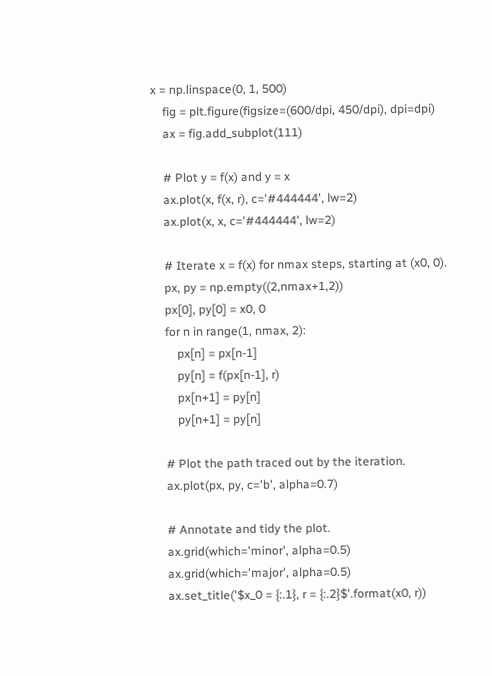x = np.linspace(0, 1, 500)
    fig = plt.figure(figsize=(600/dpi, 450/dpi), dpi=dpi)
    ax = fig.add_subplot(111)

    # Plot y = f(x) and y = x
    ax.plot(x, f(x, r), c='#444444', lw=2)
    ax.plot(x, x, c='#444444', lw=2)

    # Iterate x = f(x) for nmax steps, starting at (x0, 0).
    px, py = np.empty((2,nmax+1,2))
    px[0], py[0] = x0, 0
    for n in range(1, nmax, 2):
        px[n] = px[n-1]
        py[n] = f(px[n-1], r)
        px[n+1] = py[n]
        py[n+1] = py[n]

    # Plot the path traced out by the iteration.
    ax.plot(px, py, c='b', alpha=0.7)

    # Annotate and tidy the plot.
    ax.grid(which='minor', alpha=0.5)
    ax.grid(which='major', alpha=0.5)
    ax.set_title('$x_0 = {:.1}, r = {:.2}$'.format(x0, r))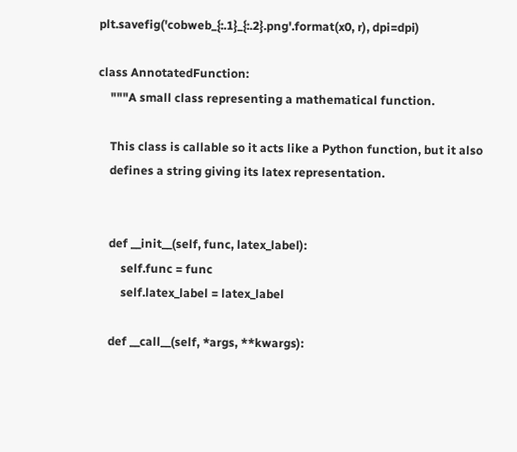plt.savefig('cobweb_{:.1}_{:.2}.png'.format(x0, r), dpi=dpi)

class AnnotatedFunction:
    """A small class representing a mathematical function.

    This class is callable so it acts like a Python function, but it also
    defines a string giving its latex representation.


    def __init__(self, func, latex_label):
        self.func = func
        self.latex_label = latex_label

    def __call__(self, *args, **kwargs):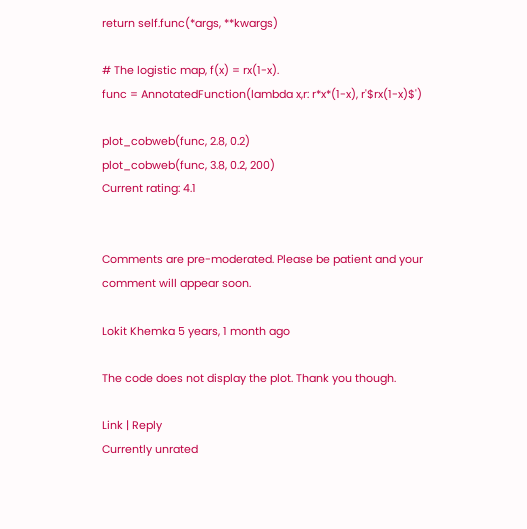return self.func(*args, **kwargs)

# The logistic map, f(x) = rx(1-x).
func = AnnotatedFunction(lambda x,r: r*x*(1-x), r'$rx(1-x)$')

plot_cobweb(func, 2.8, 0.2)
plot_cobweb(func, 3.8, 0.2, 200)
Current rating: 4.1


Comments are pre-moderated. Please be patient and your comment will appear soon.

Lokit Khemka 5 years, 1 month ago

The code does not display the plot. Thank you though.

Link | Reply
Currently unrated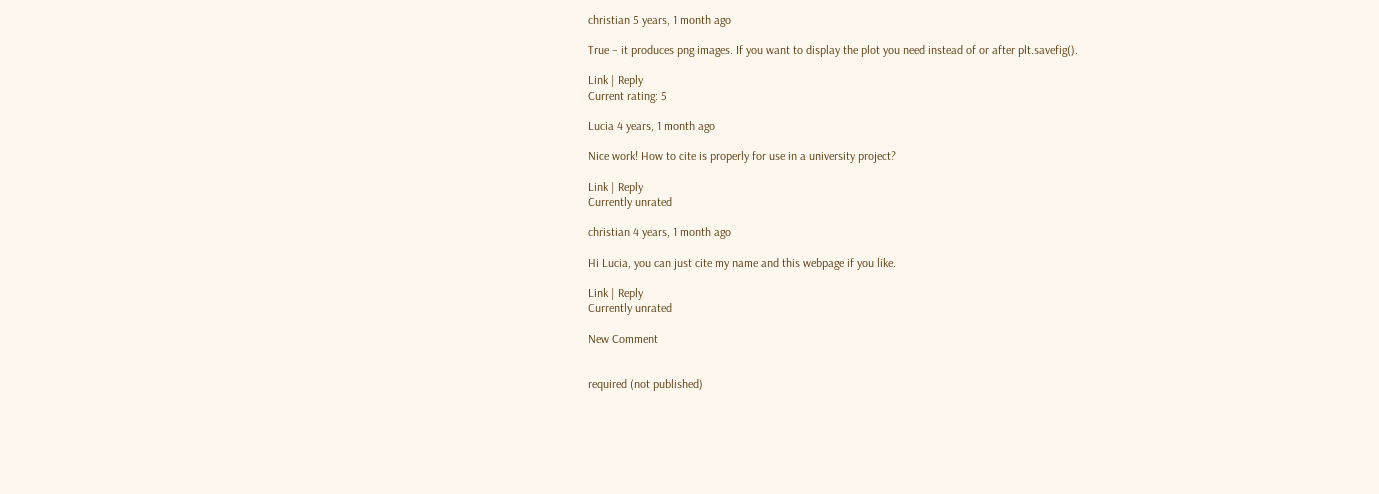christian 5 years, 1 month ago

True – it produces png images. If you want to display the plot you need instead of or after plt.savefig().

Link | Reply
Current rating: 5

Lucia 4 years, 1 month ago

Nice work! How to cite is properly for use in a university project?

Link | Reply
Currently unrated

christian 4 years, 1 month ago

Hi Lucia, you can just cite my name and this webpage if you like.

Link | Reply
Currently unrated

New Comment


required (not published)